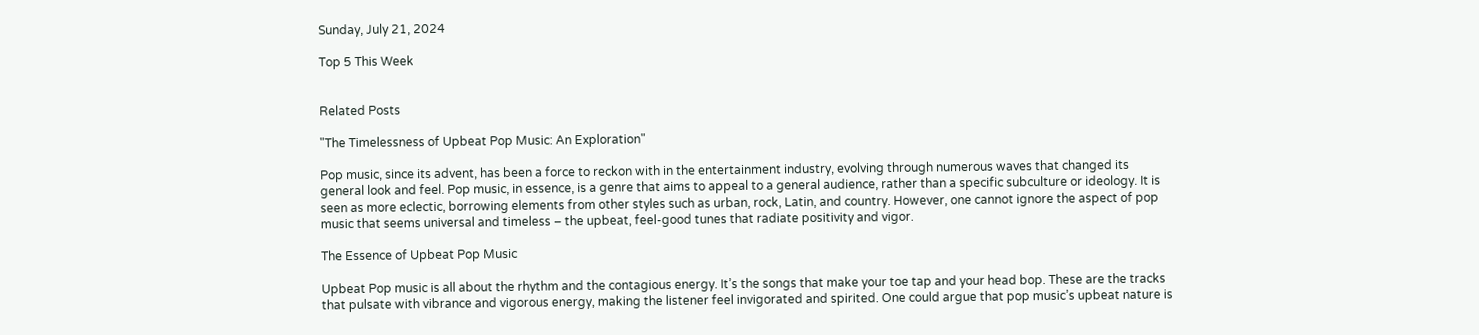Sunday, July 21, 2024

Top 5 This Week


Related Posts

"The Timelessness of Upbeat Pop Music: An Exploration"

Pop music, since its advent, has been a force to reckon with in the entertainment industry, evolving through numerous waves that changed its general look and feel. Pop music, in essence, is a genre that aims to appeal to a general audience, rather than a specific subculture or ideology. It is seen as more eclectic, borrowing elements from other styles such as urban, rock, Latin, and country. However, one cannot ignore the aspect of pop music that seems universal and timeless – the upbeat, feel-good tunes that radiate positivity and vigor.

The Essence of Upbeat Pop Music

Upbeat Pop music is all about the rhythm and the contagious energy. It’s the songs that make your toe tap and your head bop. These are the tracks that pulsate with vibrance and vigorous energy, making the listener feel invigorated and spirited. One could argue that pop music’s upbeat nature is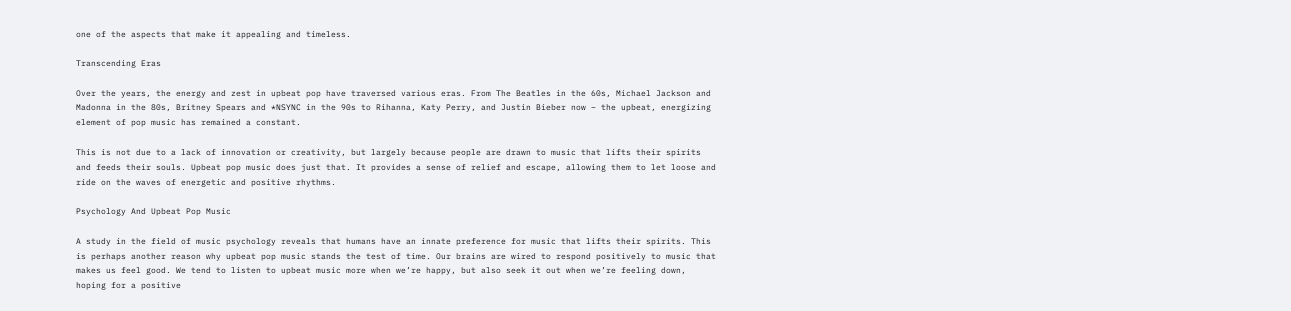one of the aspects that make it appealing and timeless.

Transcending Eras

Over the years, the energy and zest in upbeat pop have traversed various eras. From The Beatles in the 60s, Michael Jackson and Madonna in the 80s, Britney Spears and *NSYNC in the 90s to Rihanna, Katy Perry, and Justin Bieber now – the upbeat, energizing element of pop music has remained a constant.

This is not due to a lack of innovation or creativity, but largely because people are drawn to music that lifts their spirits and feeds their souls. Upbeat pop music does just that. It provides a sense of relief and escape, allowing them to let loose and ride on the waves of energetic and positive rhythms.

Psychology And Upbeat Pop Music

A study in the field of music psychology reveals that humans have an innate preference for music that lifts their spirits. This is perhaps another reason why upbeat pop music stands the test of time. Our brains are wired to respond positively to music that makes us feel good. We tend to listen to upbeat music more when we’re happy, but also seek it out when we’re feeling down, hoping for a positive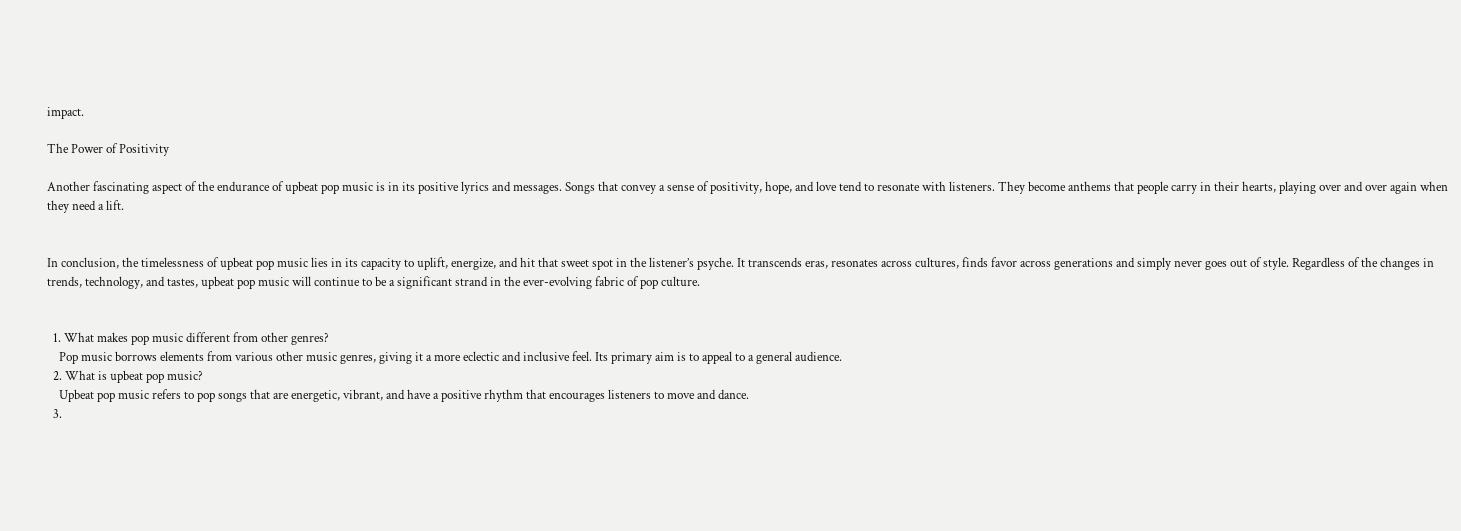impact.

The Power of Positivity

Another fascinating aspect of the endurance of upbeat pop music is in its positive lyrics and messages. Songs that convey a sense of positivity, hope, and love tend to resonate with listeners. They become anthems that people carry in their hearts, playing over and over again when they need a lift.


In conclusion, the timelessness of upbeat pop music lies in its capacity to uplift, energize, and hit that sweet spot in the listener’s psyche. It transcends eras, resonates across cultures, finds favor across generations and simply never goes out of style. Regardless of the changes in trends, technology, and tastes, upbeat pop music will continue to be a significant strand in the ever-evolving fabric of pop culture.


  1. What makes pop music different from other genres?
    Pop music borrows elements from various other music genres, giving it a more eclectic and inclusive feel. Its primary aim is to appeal to a general audience.
  2. What is upbeat pop music?
    Upbeat pop music refers to pop songs that are energetic, vibrant, and have a positive rhythm that encourages listeners to move and dance.
  3.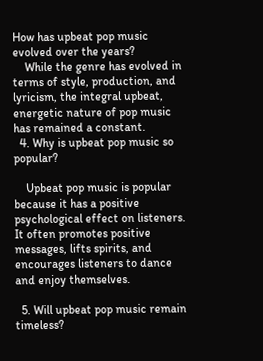How has upbeat pop music evolved over the years?
    While the genre has evolved in terms of style, production, and lyricism, the integral upbeat, energetic nature of pop music has remained a constant.
  4. Why is upbeat pop music so popular?

    Upbeat pop music is popular because it has a positive psychological effect on listeners. It often promotes positive messages, lifts spirits, and encourages listeners to dance and enjoy themselves.

  5. Will upbeat pop music remain timeless?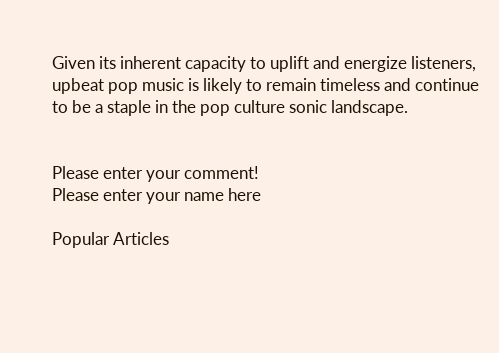Given its inherent capacity to uplift and energize listeners, upbeat pop music is likely to remain timeless and continue to be a staple in the pop culture sonic landscape.


Please enter your comment!
Please enter your name here

Popular Articles